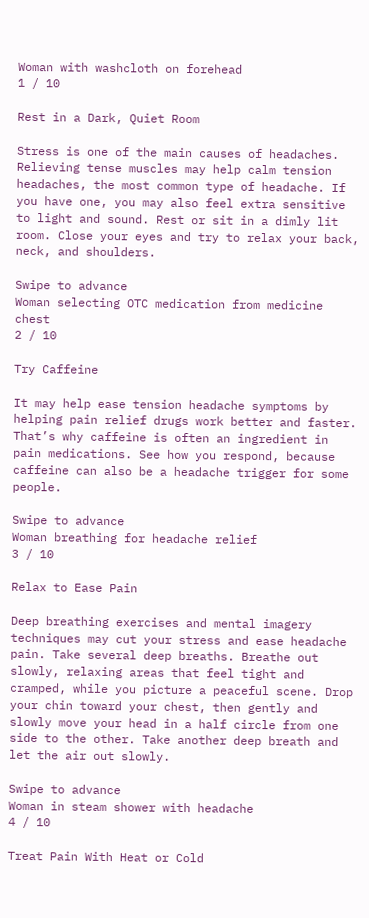Woman with washcloth on forehead
1 / 10

Rest in a Dark, Quiet Room

Stress is one of the main causes of headaches. Relieving tense muscles may help calm tension headaches, the most common type of headache. If you have one, you may also feel extra sensitive to light and sound. Rest or sit in a dimly lit room. Close your eyes and try to relax your back, neck, and shoulders.

Swipe to advance
Woman selecting OTC medication from medicine chest
2 / 10

Try Caffeine

It may help ease tension headache symptoms by helping pain relief drugs work better and faster. That’s why caffeine is often an ingredient in pain medications. See how you respond, because caffeine can also be a headache trigger for some people.

Swipe to advance
Woman breathing for headache relief
3 / 10

Relax to Ease Pain

Deep breathing exercises and mental imagery techniques may cut your stress and ease headache pain. Take several deep breaths. Breathe out slowly, relaxing areas that feel tight and cramped, while you picture a peaceful scene. Drop your chin toward your chest, then gently and slowly move your head in a half circle from one side to the other. Take another deep breath and let the air out slowly.

Swipe to advance
Woman in steam shower with headache
4 / 10

Treat Pain With Heat or Cold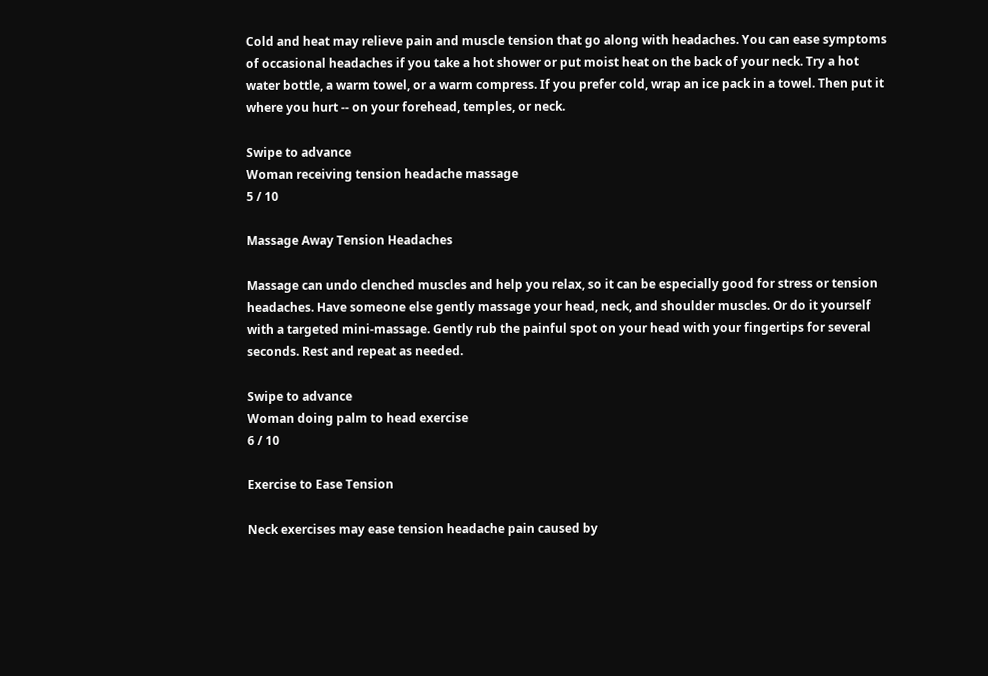Cold and heat may relieve pain and muscle tension that go along with headaches. You can ease symptoms of occasional headaches if you take a hot shower or put moist heat on the back of your neck. Try a hot water bottle, a warm towel, or a warm compress. If you prefer cold, wrap an ice pack in a towel. Then put it where you hurt -- on your forehead, temples, or neck.

Swipe to advance
Woman receiving tension headache massage
5 / 10

Massage Away Tension Headaches

Massage can undo clenched muscles and help you relax, so it can be especially good for stress or tension headaches. Have someone else gently massage your head, neck, and shoulder muscles. Or do it yourself with a targeted mini-massage. Gently rub the painful spot on your head with your fingertips for several seconds. Rest and repeat as needed.

Swipe to advance
Woman doing palm to head exercise
6 / 10

Exercise to Ease Tension

Neck exercises may ease tension headache pain caused by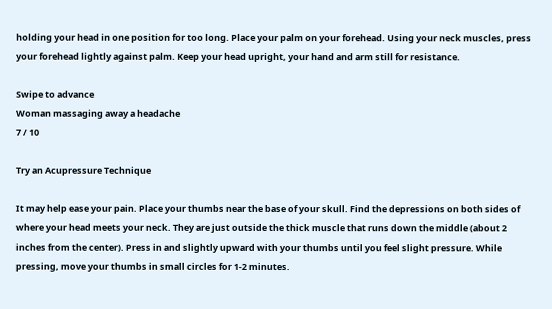holding your head in one position for too long. Place your palm on your forehead. Using your neck muscles, press your forehead lightly against palm. Keep your head upright, your hand and arm still for resistance.

Swipe to advance
Woman massaging away a headache
7 / 10

Try an Acupressure Technique

It may help ease your pain. Place your thumbs near the base of your skull. Find the depressions on both sides of where your head meets your neck. They are just outside the thick muscle that runs down the middle (about 2 inches from the center). Press in and slightly upward with your thumbs until you feel slight pressure. While pressing, move your thumbs in small circles for 1-2 minutes.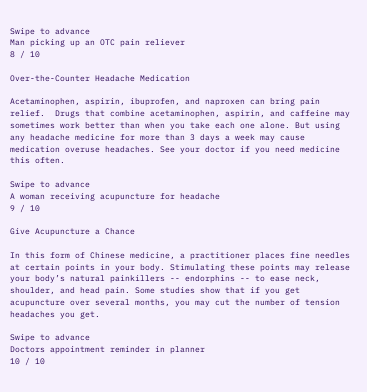Swipe to advance
Man picking up an OTC pain reliever
8 / 10

Over-the-Counter Headache Medication

Acetaminophen, aspirin, ibuprofen, and naproxen can bring pain relief.  Drugs that combine acetaminophen, aspirin, and caffeine may sometimes work better than when you take each one alone. But using any headache medicine for more than 3 days a week may cause medication overuse headaches. See your doctor if you need medicine this often.

Swipe to advance
A woman receiving acupuncture for headache
9 / 10

Give Acupuncture a Chance

In this form of Chinese medicine, a practitioner places fine needles at certain points in your body. Stimulating these points may release your body’s natural painkillers -- endorphins -- to ease neck, shoulder, and head pain. Some studies show that if you get acupuncture over several months, you may cut the number of tension headaches you get.

Swipe to advance
Doctors appointment reminder in planner
10 / 10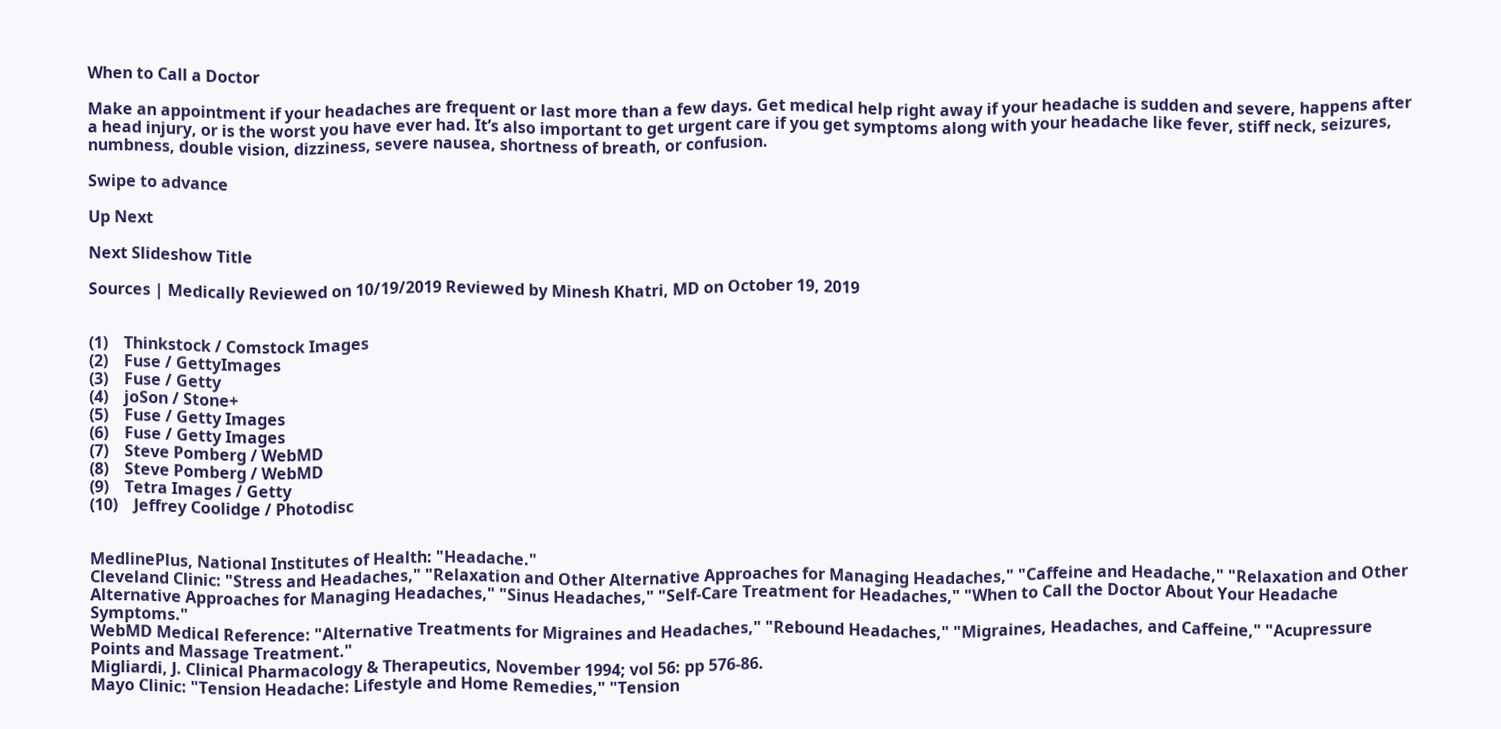When to Call a Doctor

Make an appointment if your headaches are frequent or last more than a few days. Get medical help right away if your headache is sudden and severe, happens after a head injury, or is the worst you have ever had. It’s also important to get urgent care if you get symptoms along with your headache like fever, stiff neck, seizures, numbness, double vision, dizziness, severe nausea, shortness of breath, or confusion.

Swipe to advance

Up Next

Next Slideshow Title

Sources | Medically Reviewed on 10/19/2019 Reviewed by Minesh Khatri, MD on October 19, 2019


(1)    Thinkstock / Comstock Images
(2)    Fuse / GettyImages
(3)    Fuse / Getty
(4)    joSon / Stone+
(5)    Fuse / Getty Images
(6)    Fuse / Getty Images
(7)    Steve Pomberg / WebMD
(8)    Steve Pomberg / WebMD
(9)    Tetra Images / Getty
(10)    Jeffrey Coolidge / Photodisc


MedlinePlus, National Institutes of Health: "Headache."
Cleveland Clinic: "Stress and Headaches," "Relaxation and Other Alternative Approaches for Managing Headaches," "Caffeine and Headache," "Relaxation and Other Alternative Approaches for Managing Headaches," "Sinus Headaches," "Self-Care Treatment for Headaches," "When to Call the Doctor About Your Headache Symptoms."
WebMD Medical Reference: "Alternative Treatments for Migraines and Headaches," "Rebound Headaches," "Migraines, Headaches, and Caffeine," "Acupressure Points and Massage Treatment."
Migliardi, J. Clinical Pharmacology & Therapeutics, November 1994; vol 56: pp 576-86.
Mayo Clinic: "Tension Headache: Lifestyle and Home Remedies," "Tension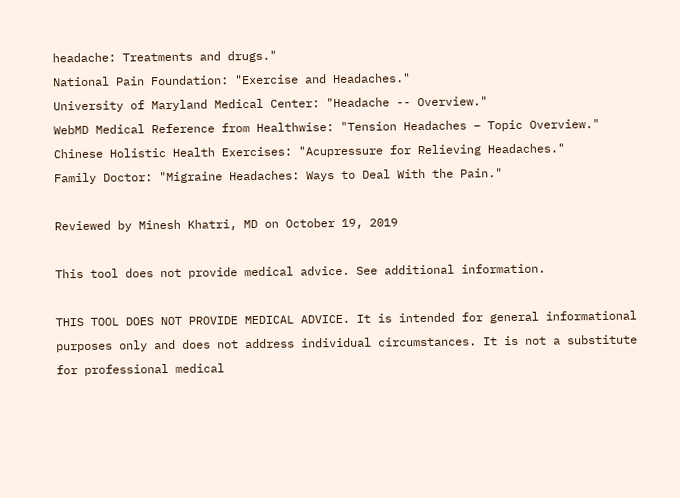headache: Treatments and drugs."
National Pain Foundation: "Exercise and Headaches."
University of Maryland Medical Center: "Headache -- Overview."
WebMD Medical Reference from Healthwise: "Tension Headaches – Topic Overview."
Chinese Holistic Health Exercises: "Acupressure for Relieving Headaches."
Family Doctor: "Migraine Headaches: Ways to Deal With the Pain."

Reviewed by Minesh Khatri, MD on October 19, 2019

This tool does not provide medical advice. See additional information.

THIS TOOL DOES NOT PROVIDE MEDICAL ADVICE. It is intended for general informational purposes only and does not address individual circumstances. It is not a substitute for professional medical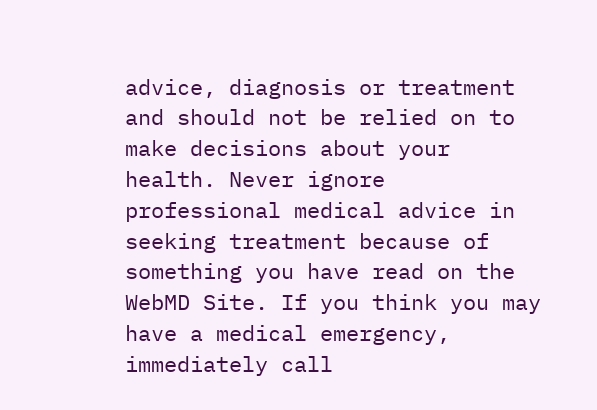advice, diagnosis or treatment and should not be relied on to make decisions about your health. Never ignore professional medical advice in seeking treatment because of something you have read on the WebMD Site. If you think you may have a medical emergency, immediately call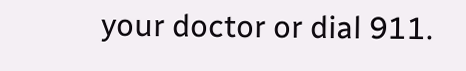your doctor or dial 911.